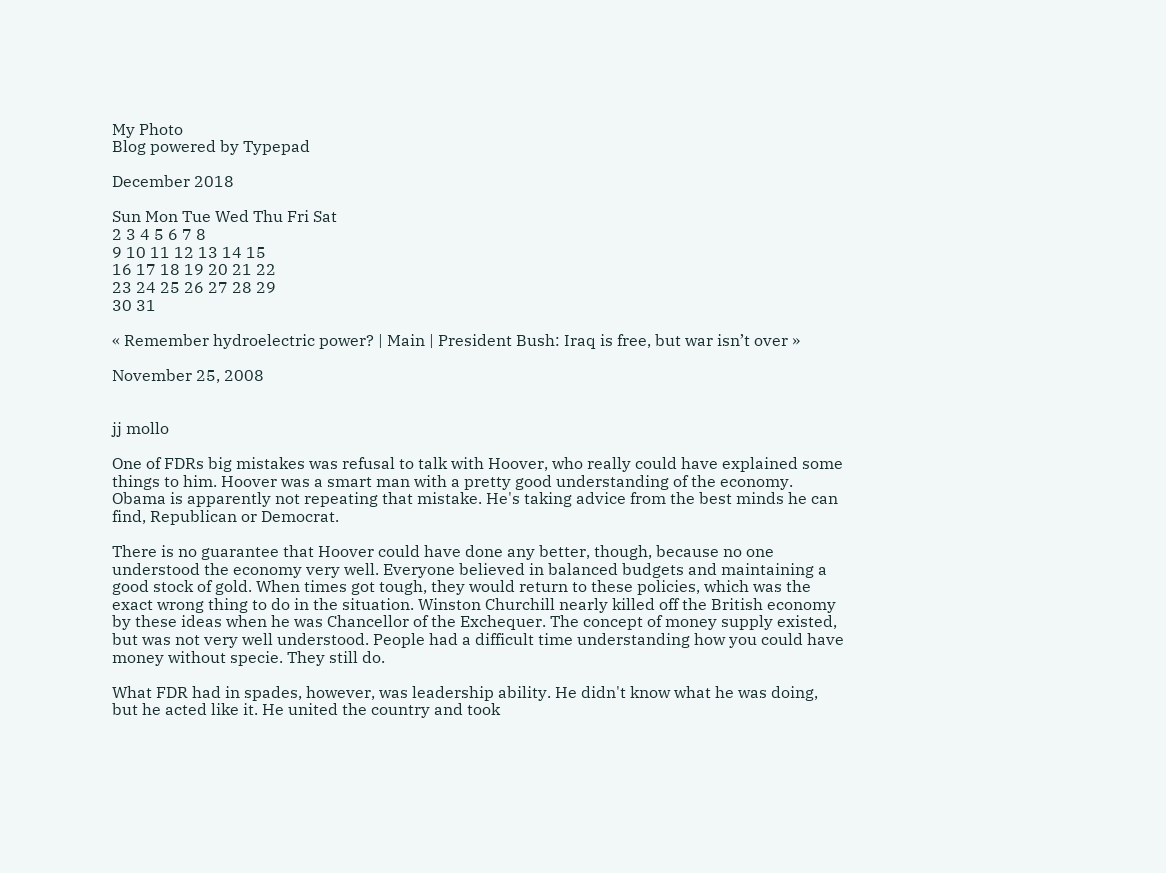My Photo
Blog powered by Typepad

December 2018

Sun Mon Tue Wed Thu Fri Sat
2 3 4 5 6 7 8
9 10 11 12 13 14 15
16 17 18 19 20 21 22
23 24 25 26 27 28 29
30 31

« Remember hydroelectric power? | Main | President Bush: Iraq is free, but war isn’t over »

November 25, 2008


jj mollo

One of FDRs big mistakes was refusal to talk with Hoover, who really could have explained some things to him. Hoover was a smart man with a pretty good understanding of the economy. Obama is apparently not repeating that mistake. He's taking advice from the best minds he can find, Republican or Democrat.

There is no guarantee that Hoover could have done any better, though, because no one understood the economy very well. Everyone believed in balanced budgets and maintaining a good stock of gold. When times got tough, they would return to these policies, which was the exact wrong thing to do in the situation. Winston Churchill nearly killed off the British economy by these ideas when he was Chancellor of the Exchequer. The concept of money supply existed, but was not very well understood. People had a difficult time understanding how you could have money without specie. They still do.

What FDR had in spades, however, was leadership ability. He didn't know what he was doing, but he acted like it. He united the country and took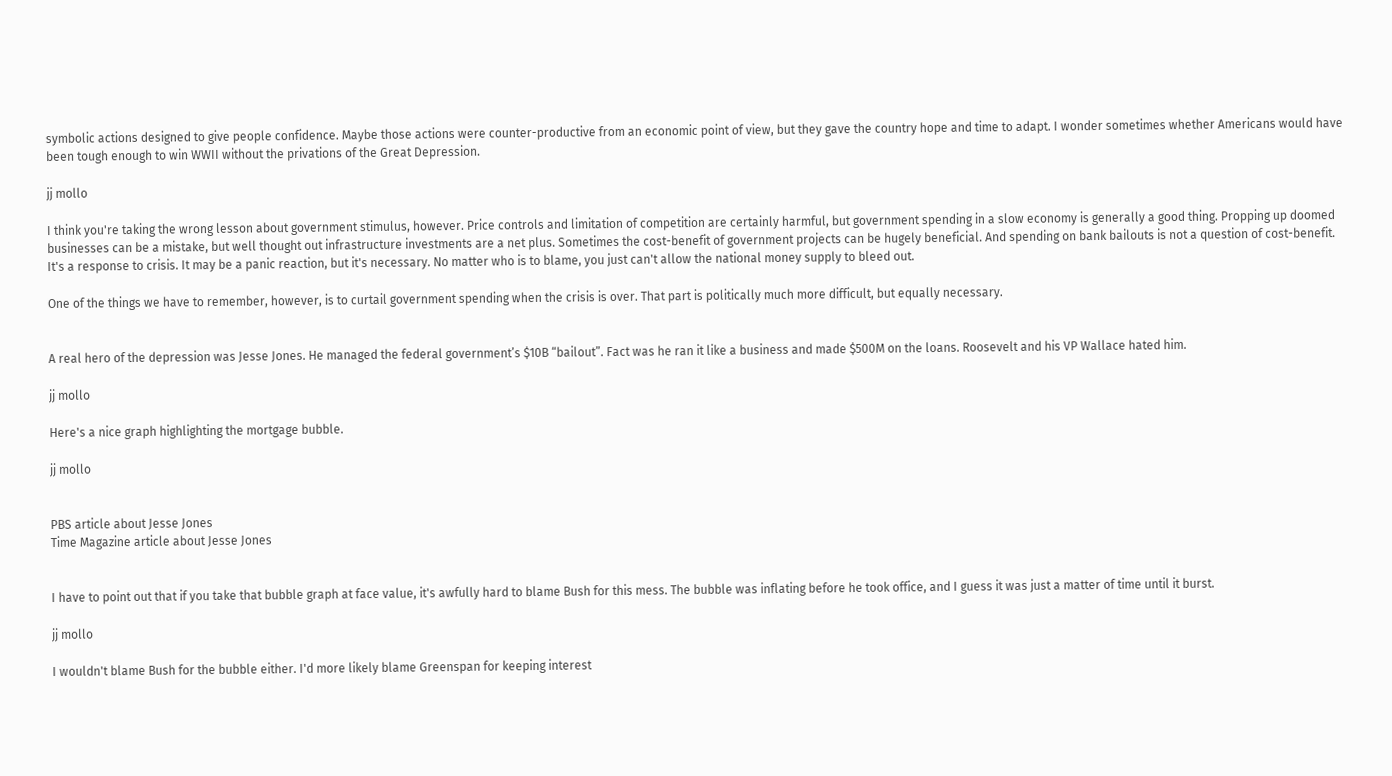symbolic actions designed to give people confidence. Maybe those actions were counter-productive from an economic point of view, but they gave the country hope and time to adapt. I wonder sometimes whether Americans would have been tough enough to win WWII without the privations of the Great Depression.

jj mollo

I think you're taking the wrong lesson about government stimulus, however. Price controls and limitation of competition are certainly harmful, but government spending in a slow economy is generally a good thing. Propping up doomed businesses can be a mistake, but well thought out infrastructure investments are a net plus. Sometimes the cost-benefit of government projects can be hugely beneficial. And spending on bank bailouts is not a question of cost-benefit. It's a response to crisis. It may be a panic reaction, but it's necessary. No matter who is to blame, you just can't allow the national money supply to bleed out.

One of the things we have to remember, however, is to curtail government spending when the crisis is over. That part is politically much more difficult, but equally necessary.


A real hero of the depression was Jesse Jones. He managed the federal government’s $10B “bailout”. Fact was he ran it like a business and made $500M on the loans. Roosevelt and his VP Wallace hated him.

jj mollo

Here's a nice graph highlighting the mortgage bubble.

jj mollo


PBS article about Jesse Jones
Time Magazine article about Jesse Jones


I have to point out that if you take that bubble graph at face value, it's awfully hard to blame Bush for this mess. The bubble was inflating before he took office, and I guess it was just a matter of time until it burst.

jj mollo

I wouldn't blame Bush for the bubble either. I'd more likely blame Greenspan for keeping interest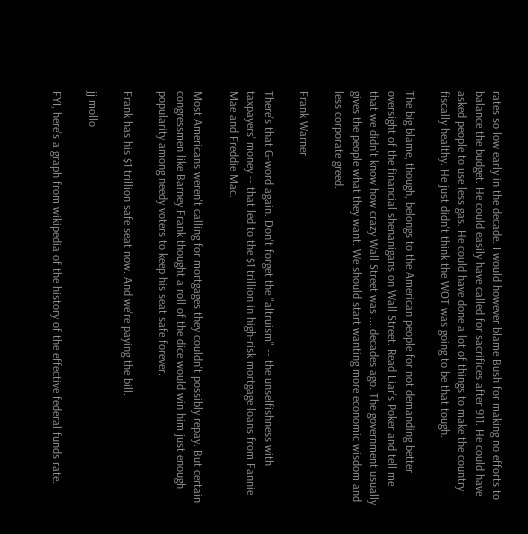rates so low early in the decade. I would however blame Bush for making no efforts to balance the budget. He could easily have called for sacrifices after 911. He could have asked people to use less gas. He could have done a lot of things to make the country fiscally healthy. He just didn't think the WOT was going to be that tough.

The big blame, though, belongs to the American people for not demanding better oversight of the financial shenanigans on Wall Street. Read Liar's Poker and tell me that we didn't know how crazy Wall Street was ... decades ago. The government usually gives the people what they want. We should start wanting more economic wisdom and less corporate greed.

Frank Warner

There's that G-word again. Don't forget the "altruism" -- the unselfishness with taxpayers' money -- that led to the $1 trillion in high-risk mortgage loans from Fannie Mae and Freddie Mac.

Most Americans weren't calling for mortgages they couldn't possibly repay. But certain congressmen like Barney Frank thought a roll of the dice would win him just enough popularity among needy voters to keep his seat safe forever.

Frank has his $1 trillion safe seat now. And we're paying the bill.

jj mollo

FYI, here's a graph from wikipedia of the history of the effective federal funds rate.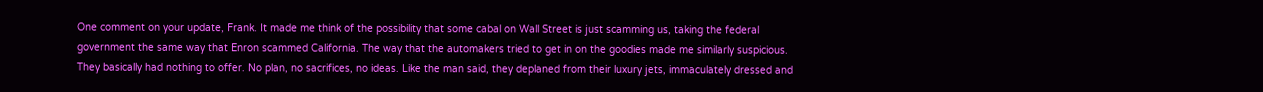One comment on your update, Frank. It made me think of the possibility that some cabal on Wall Street is just scamming us, taking the federal government the same way that Enron scammed California. The way that the automakers tried to get in on the goodies made me similarly suspicious. They basically had nothing to offer. No plan, no sacrifices, no ideas. Like the man said, they deplaned from their luxury jets, immaculately dressed and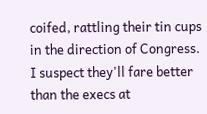coifed, rattling their tin cups in the direction of Congress. I suspect they'll fare better than the execs at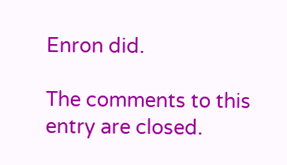Enron did.

The comments to this entry are closed.